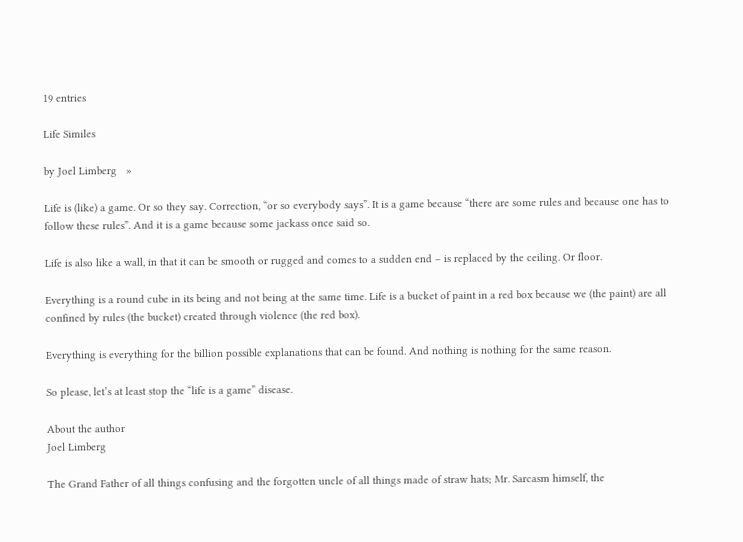19 entries

Life Similes

by Joel Limberg   »

Life is (like) a game. Or so they say. Correction, “or so everybody says”. It is a game because “there are some rules and because one has to follow these rules”. And it is a game because some jackass once said so.

Life is also like a wall, in that it can be smooth or rugged and comes to a sudden end – is replaced by the ceiling. Or floor.

Everything is a round cube in its being and not being at the same time. Life is a bucket of paint in a red box because we (the paint) are all confined by rules (the bucket) created through violence (the red box).

Everything is everything for the billion possible explanations that can be found. And nothing is nothing for the same reason.

So please, let’s at least stop the “life is a game” disease.

About the author
Joel Limberg

The Grand Father of all things confusing and the forgotten uncle of all things made of straw hats; Mr. Sarcasm himself, the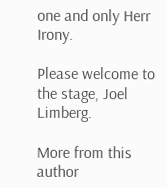one and only Herr Irony.

Please welcome to the stage, Joel Limberg.

More from this author